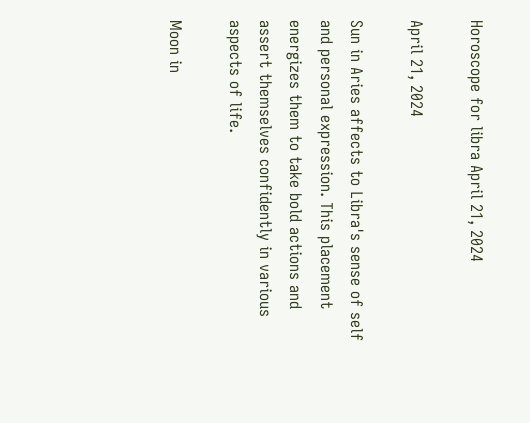Horoscope for libra April 21, 2024

April 21, 2024

Sun in Aries affects to Libra's sense of self and personal expression. This placement energizes them to take bold actions and assert themselves confidently in various aspects of life.

Moon in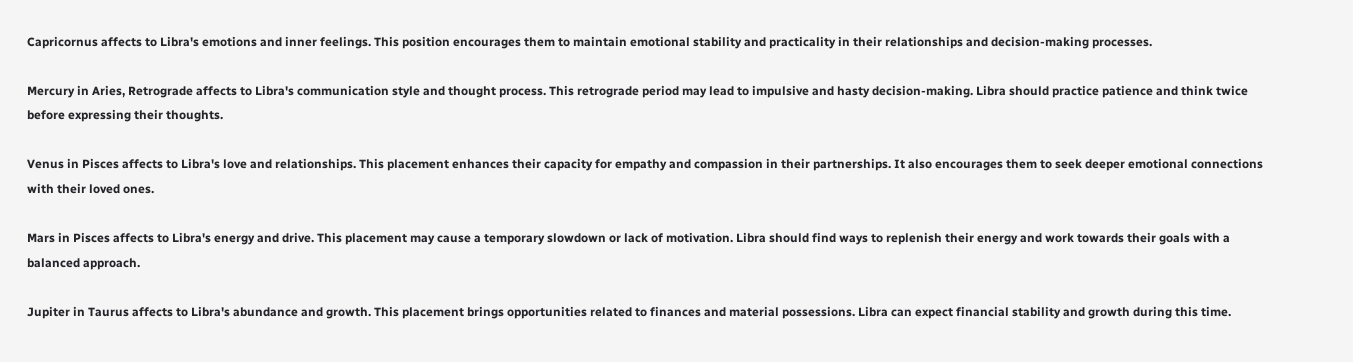Capricornus affects to Libra's emotions and inner feelings. This position encourages them to maintain emotional stability and practicality in their relationships and decision-making processes.

Mercury in Aries, Retrograde affects to Libra's communication style and thought process. This retrograde period may lead to impulsive and hasty decision-making. Libra should practice patience and think twice before expressing their thoughts.

Venus in Pisces affects to Libra's love and relationships. This placement enhances their capacity for empathy and compassion in their partnerships. It also encourages them to seek deeper emotional connections with their loved ones.

Mars in Pisces affects to Libra's energy and drive. This placement may cause a temporary slowdown or lack of motivation. Libra should find ways to replenish their energy and work towards their goals with a balanced approach.

Jupiter in Taurus affects to Libra's abundance and growth. This placement brings opportunities related to finances and material possessions. Libra can expect financial stability and growth during this time.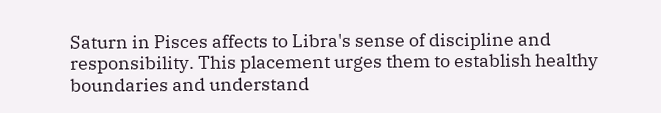Saturn in Pisces affects to Libra's sense of discipline and responsibility. This placement urges them to establish healthy boundaries and understand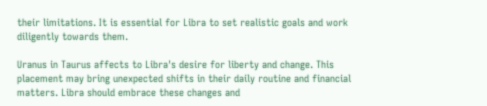their limitations. It is essential for Libra to set realistic goals and work diligently towards them.

Uranus in Taurus affects to Libra's desire for liberty and change. This placement may bring unexpected shifts in their daily routine and financial matters. Libra should embrace these changes and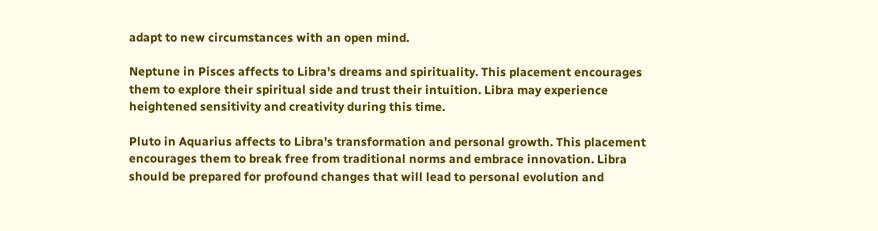adapt to new circumstances with an open mind.

Neptune in Pisces affects to Libra's dreams and spirituality. This placement encourages them to explore their spiritual side and trust their intuition. Libra may experience heightened sensitivity and creativity during this time.

Pluto in Aquarius affects to Libra's transformation and personal growth. This placement encourages them to break free from traditional norms and embrace innovation. Libra should be prepared for profound changes that will lead to personal evolution and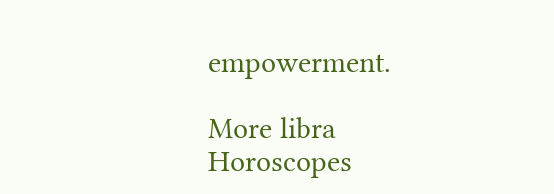empowerment.

More libra Horoscopes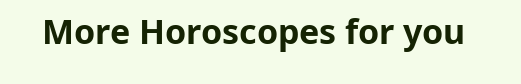More Horoscopes for you